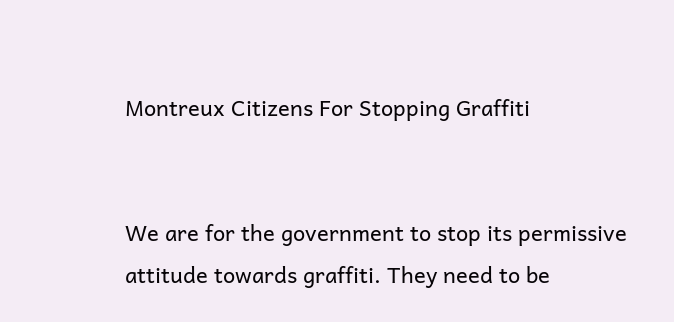Montreux Citizens For Stopping Graffiti


We are for the government to stop its permissive attitude towards graffiti. They need to be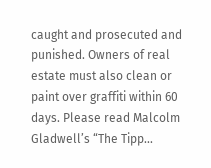caught and prosecuted and punished. Owners of real estate must also clean or paint over graffiti within 60 days. Please read Malcolm Gladwell’s “The Tipp...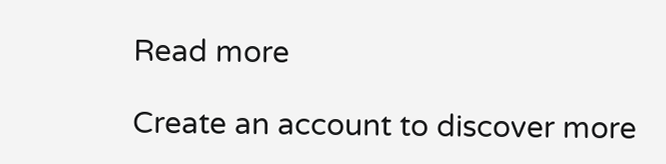Read more

Create an account to discover more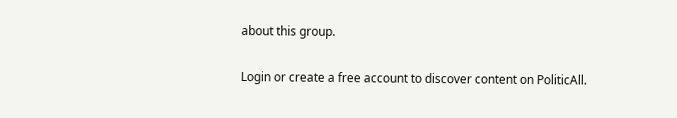about this group.

Login or create a free account to discover content on PoliticAll.